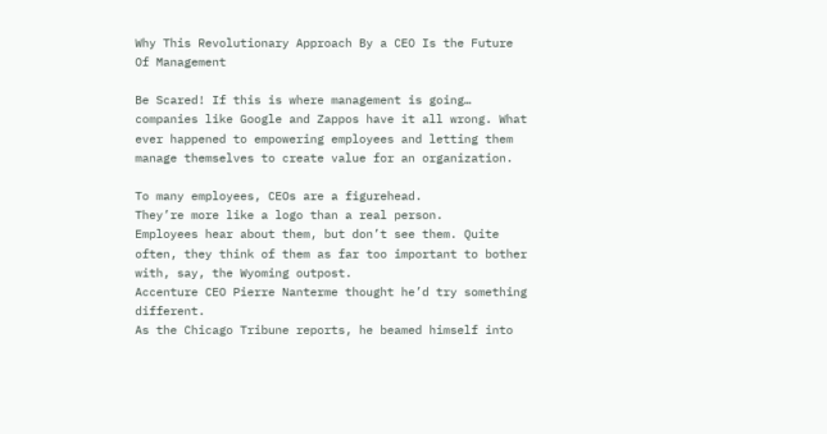Why This Revolutionary Approach By a CEO Is the Future Of Management

Be Scared! If this is where management is going… companies like Google and Zappos have it all wrong. What ever happened to empowering employees and letting them manage themselves to create value for an organization.

To many employees, CEOs are a figurehead.
They’re more like a logo than a real person.
Employees hear about them, but don’t see them. Quite often, they think of them as far too important to bother with, say, the Wyoming outpost.
Accenture CEO Pierre Nanterme thought he’d try something different.
As the Chicago Tribune reports, he beamed himself into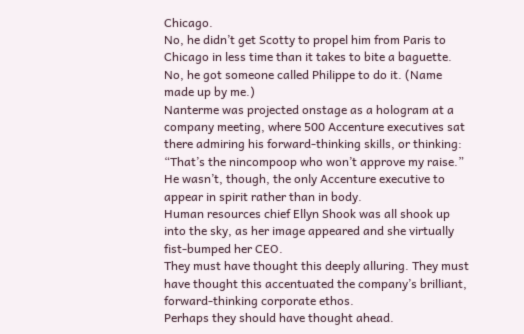Chicago.
No, he didn’t get Scotty to propel him from Paris to Chicago in less time than it takes to bite a baguette.
No, he got someone called Philippe to do it. (Name made up by me.)
Nanterme was projected onstage as a hologram at a company meeting, where 500 Accenture executives sat there admiring his forward-thinking skills, or thinking: “That’s the nincompoop who won’t approve my raise.”
He wasn’t, though, the only Accenture executive to appear in spirit rather than in body.
Human resources chief Ellyn Shook was all shook up into the sky, as her image appeared and she virtually fist-bumped her CEO.
They must have thought this deeply alluring. They must have thought this accentuated the company’s brilliant, forward-thinking corporate ethos.
Perhaps they should have thought ahead.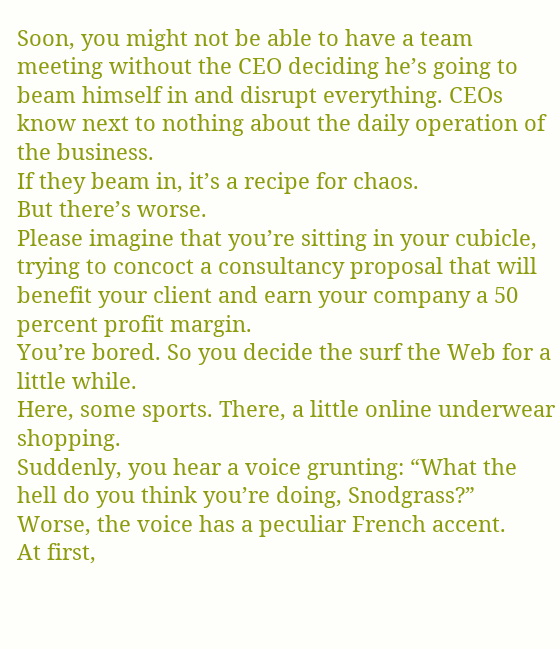Soon, you might not be able to have a team meeting without the CEO deciding he’s going to beam himself in and disrupt everything. CEOs know next to nothing about the daily operation of the business.
If they beam in, it’s a recipe for chaos.
But there’s worse.
Please imagine that you’re sitting in your cubicle, trying to concoct a consultancy proposal that will benefit your client and earn your company a 50 percent profit margin.
You’re bored. So you decide the surf the Web for a little while.
Here, some sports. There, a little online underwear shopping.
Suddenly, you hear a voice grunting: “What the hell do you think you’re doing, Snodgrass?”
Worse, the voice has a peculiar French accent.
At first,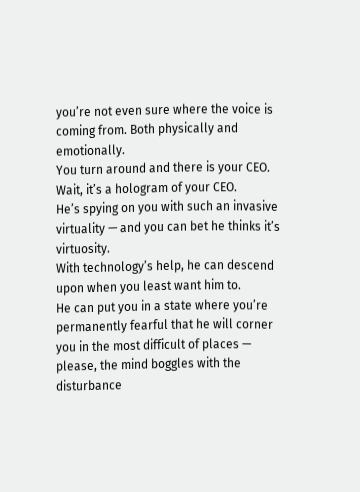you’re not even sure where the voice is coming from. Both physically and emotionally.
You turn around and there is your CEO. Wait, it’s a hologram of your CEO.
He’s spying on you with such an invasive virtuality — and you can bet he thinks it’s virtuosity.
With technology’s help, he can descend upon when you least want him to.
He can put you in a state where you’re permanently fearful that he will corner you in the most difficult of places — please, the mind boggles with the disturbance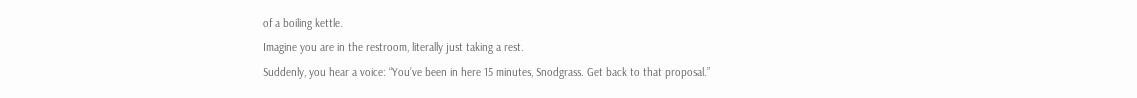of a boiling kettle.
Imagine you are in the restroom, literally just taking a rest.
Suddenly, you hear a voice: “You’ve been in here 15 minutes, Snodgrass. Get back to that proposal.”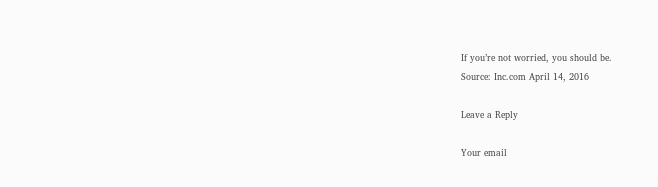If you’re not worried, you should be.
Source: Inc.com April 14, 2016

Leave a Reply

Your email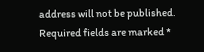address will not be published. Required fields are marked *